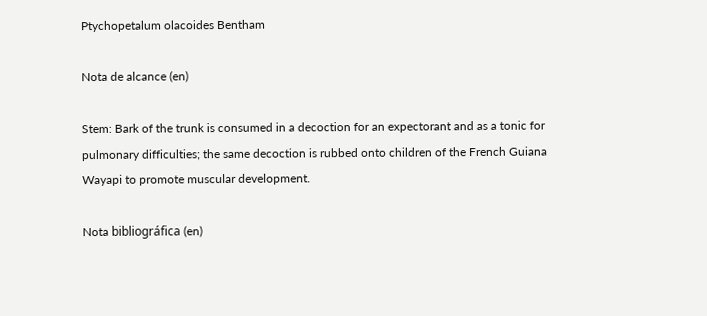Ptychopetalum olacoides Bentham

Nota de alcance (en)

Stem: Bark of the trunk is consumed in a decoction for an expectorant and as a tonic for pulmonary difficulties; the same decoction is rubbed onto children of the French Guiana Wayapi to promote muscular development.

Nota bibliográfica (en)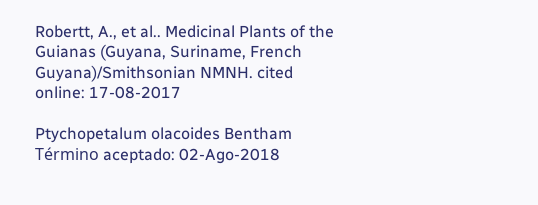Robertt, A., et al.. Medicinal Plants of the Guianas (Guyana, Suriname, French Guyana)/Smithsonian NMNH. cited online: 17-08-2017

Ptychopetalum olacoides Bentham
Término aceptado: 02-Ago-2018